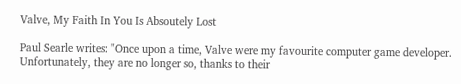Valve, My Faith In You Is Absoutely Lost

Paul Searle writes: "Once upon a time, Valve were my favourite computer game developer. Unfortunately, they are no longer so, thanks to their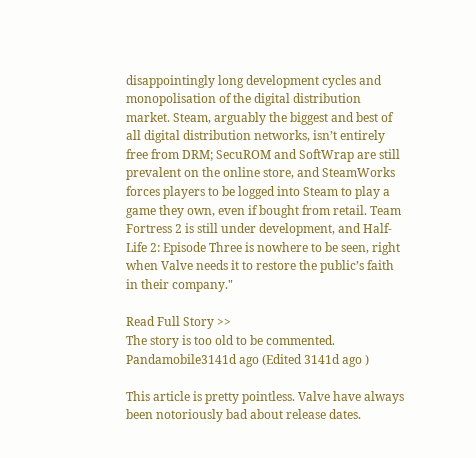disappointingly long development cycles and monopolisation of the digital distribution market. Steam, arguably the biggest and best of all digital distribution networks, isn’t entirely free from DRM; SecuROM and SoftWrap are still prevalent on the online store, and SteamWorks forces players to be logged into Steam to play a game they own, even if bought from retail. Team Fortress 2 is still under development, and Half-Life 2: Episode Three is nowhere to be seen, right when Valve needs it to restore the public’s faith in their company."

Read Full Story >>
The story is too old to be commented.
Pandamobile3141d ago (Edited 3141d ago )

This article is pretty pointless. Valve have always been notoriously bad about release dates.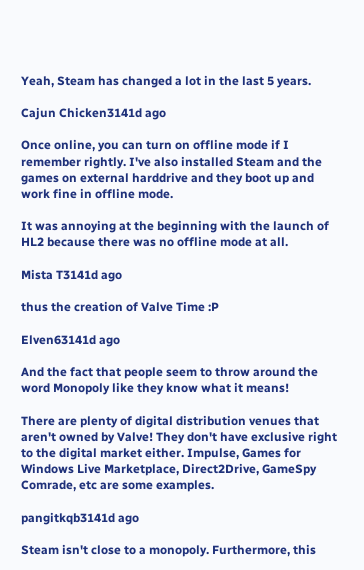Yeah, Steam has changed a lot in the last 5 years.

Cajun Chicken3141d ago

Once online, you can turn on offline mode if I remember rightly. I've also installed Steam and the games on external harddrive and they boot up and work fine in offline mode.

It was annoying at the beginning with the launch of HL2 because there was no offline mode at all.

Mista T3141d ago

thus the creation of Valve Time :P

Elven63141d ago

And the fact that people seem to throw around the word Monopoly like they know what it means!

There are plenty of digital distribution venues that aren't owned by Valve! They don't have exclusive right to the digital market either. Impulse, Games for Windows Live Marketplace, Direct2Drive, GameSpy Comrade, etc are some examples.

pangitkqb3141d ago

Steam isn't close to a monopoly. Furthermore, this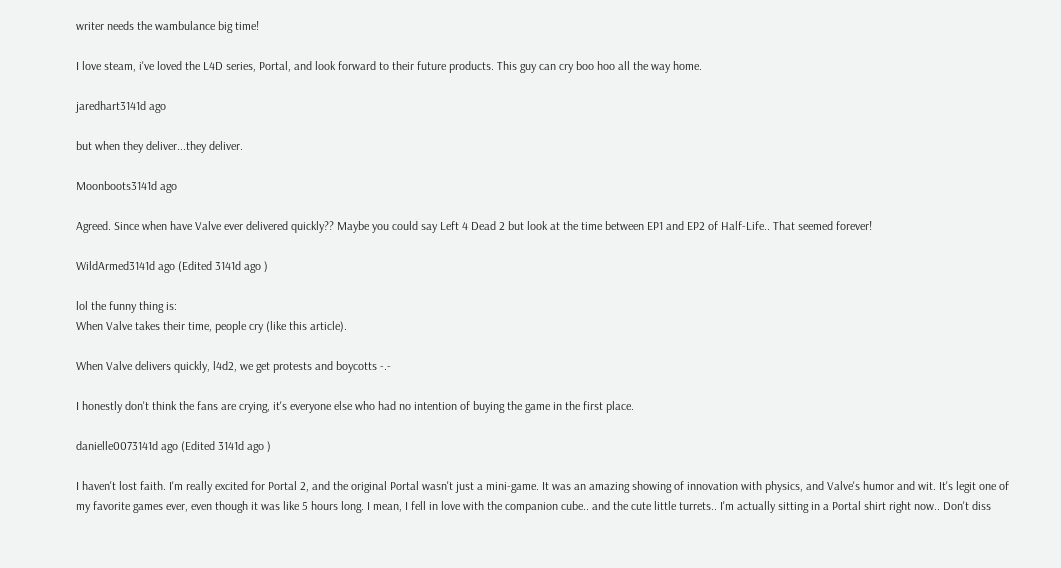writer needs the wambulance big time!

I love steam, i've loved the L4D series, Portal, and look forward to their future products. This guy can cry boo hoo all the way home.

jaredhart3141d ago

but when they deliver...they deliver.

Moonboots3141d ago

Agreed. Since when have Valve ever delivered quickly?? Maybe you could say Left 4 Dead 2 but look at the time between EP1 and EP2 of Half-Life.. That seemed forever!

WildArmed3141d ago (Edited 3141d ago )

lol the funny thing is:
When Valve takes their time, people cry (like this article).

When Valve delivers quickly, l4d2, we get protests and boycotts -.-

I honestly don't think the fans are crying, it's everyone else who had no intention of buying the game in the first place.

danielle0073141d ago (Edited 3141d ago )

I haven't lost faith. I'm really excited for Portal 2, and the original Portal wasn't just a mini-game. It was an amazing showing of innovation with physics, and Valve's humor and wit. It's legit one of my favorite games ever, even though it was like 5 hours long. I mean, I fell in love with the companion cube.. and the cute little turrets.. I'm actually sitting in a Portal shirt right now.. Don't diss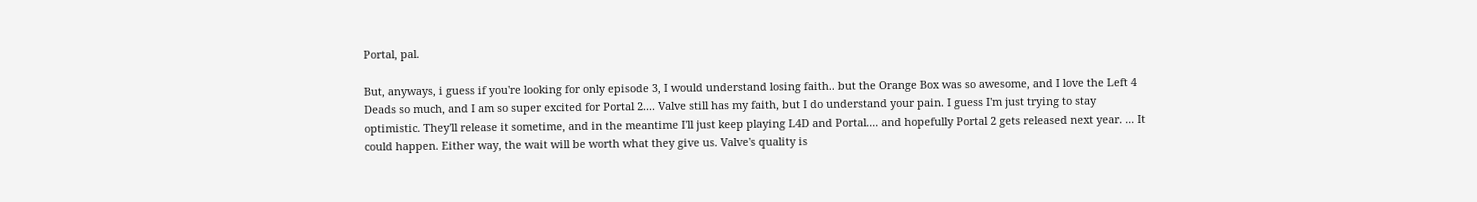Portal, pal.

But, anyways, i guess if you're looking for only episode 3, I would understand losing faith.. but the Orange Box was so awesome, and I love the Left 4 Deads so much, and I am so super excited for Portal 2.... Valve still has my faith, but I do understand your pain. I guess I'm just trying to stay optimistic. They'll release it sometime, and in the meantime I'll just keep playing L4D and Portal.... and hopefully Portal 2 gets released next year. ... It could happen. Either way, the wait will be worth what they give us. Valve's quality is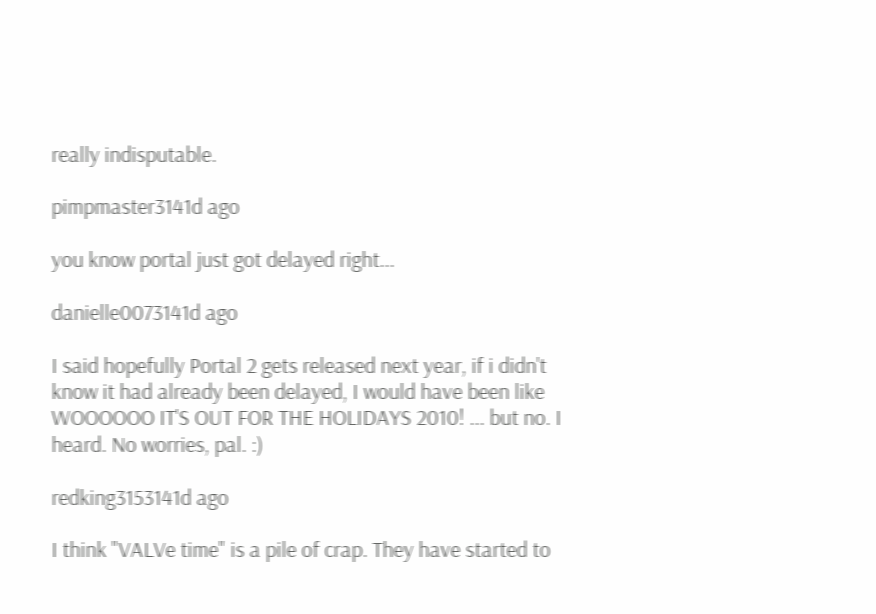really indisputable.

pimpmaster3141d ago

you know portal just got delayed right...

danielle0073141d ago

I said hopefully Portal 2 gets released next year, if i didn't know it had already been delayed, I would have been like WOOOOOO IT'S OUT FOR THE HOLIDAYS 2010! ... but no. I heard. No worries, pal. :)

redking3153141d ago

I think "VALVe time" is a pile of crap. They have started to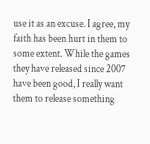use it as an excuse. I agree, my faith has been hurt in them to some extent. While the games they have released since 2007 have been good, I really want them to release something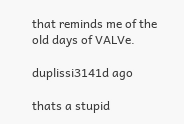that reminds me of the old days of VALVe.

duplissi3141d ago

thats a stupid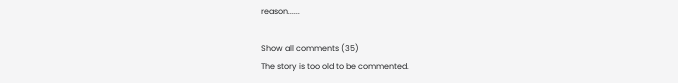reason......

Show all comments (35)
The story is too old to be commented.